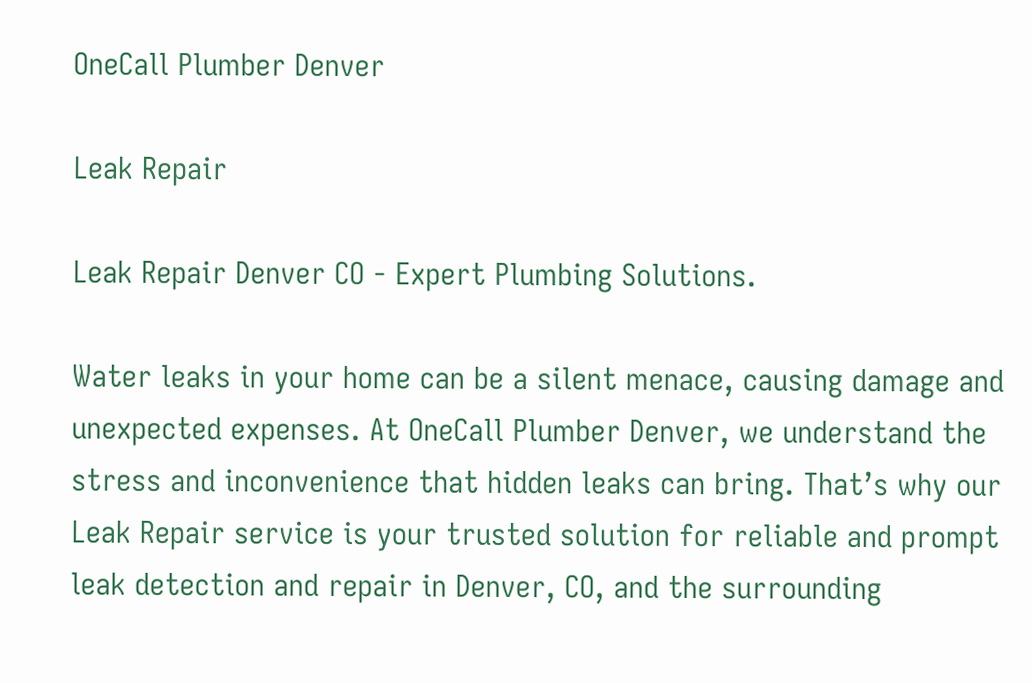OneCall Plumber Denver

Leak Repair

Leak Repair Denver CO - Expert Plumbing Solutions.

Water leaks in your home can be a silent menace, causing damage and unexpected expenses. At OneCall Plumber Denver, we understand the stress and inconvenience that hidden leaks can bring. That’s why our Leak Repair service is your trusted solution for reliable and prompt leak detection and repair in Denver, CO, and the surrounding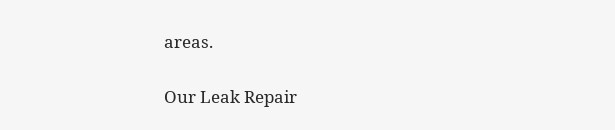areas.

Our Leak Repair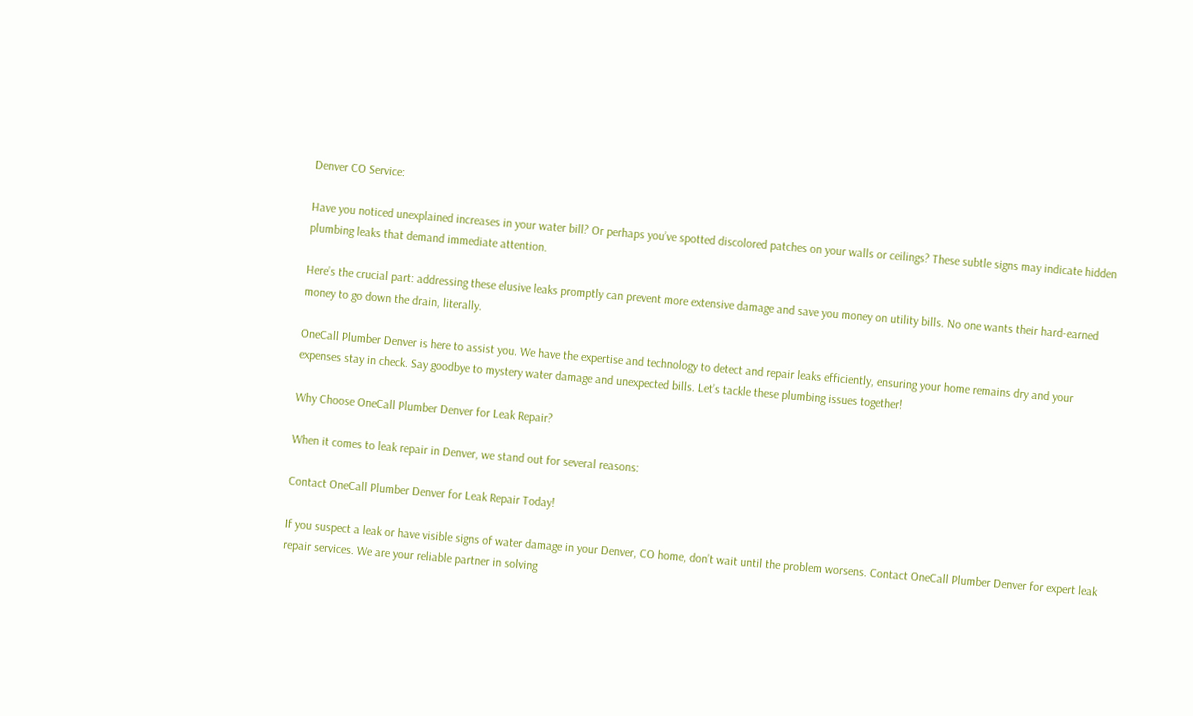Denver CO Service:

Have you noticed unexplained increases in your water bill? Or perhaps you’ve spotted discolored patches on your walls or ceilings? These subtle signs may indicate hidden plumbing leaks that demand immediate attention.

Here’s the crucial part: addressing these elusive leaks promptly can prevent more extensive damage and save you money on utility bills. No one wants their hard-earned money to go down the drain, literally.

OneCall Plumber Denver is here to assist you. We have the expertise and technology to detect and repair leaks efficiently, ensuring your home remains dry and your expenses stay in check. Say goodbye to mystery water damage and unexpected bills. Let’s tackle these plumbing issues together!

Why Choose OneCall Plumber Denver for Leak Repair?

When it comes to leak repair in Denver, we stand out for several reasons:

Contact OneCall Plumber Denver for Leak Repair Today!

If you suspect a leak or have visible signs of water damage in your Denver, CO home, don’t wait until the problem worsens. Contact OneCall Plumber Denver for expert leak repair services. We are your reliable partner in solving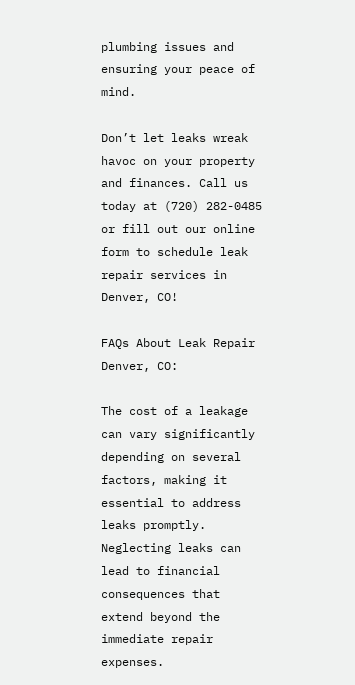plumbing issues and ensuring your peace of mind.

Don’t let leaks wreak havoc on your property and finances. Call us today at (720) 282-0485 or fill out our online form to schedule leak repair services in Denver, CO!

FAQs About Leak Repair Denver, CO:

The cost of a leakage can vary significantly depending on several factors, making it essential to address leaks promptly. Neglecting leaks can lead to financial consequences that extend beyond the immediate repair expenses.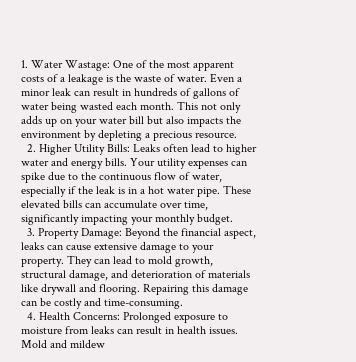1. Water Wastage: One of the most apparent costs of a leakage is the waste of water. Even a minor leak can result in hundreds of gallons of water being wasted each month. This not only adds up on your water bill but also impacts the environment by depleting a precious resource.
  2. Higher Utility Bills: Leaks often lead to higher water and energy bills. Your utility expenses can spike due to the continuous flow of water, especially if the leak is in a hot water pipe. These elevated bills can accumulate over time, significantly impacting your monthly budget.
  3. Property Damage: Beyond the financial aspect, leaks can cause extensive damage to your property. They can lead to mold growth, structural damage, and deterioration of materials like drywall and flooring. Repairing this damage can be costly and time-consuming.
  4. Health Concerns: Prolonged exposure to moisture from leaks can result in health issues. Mold and mildew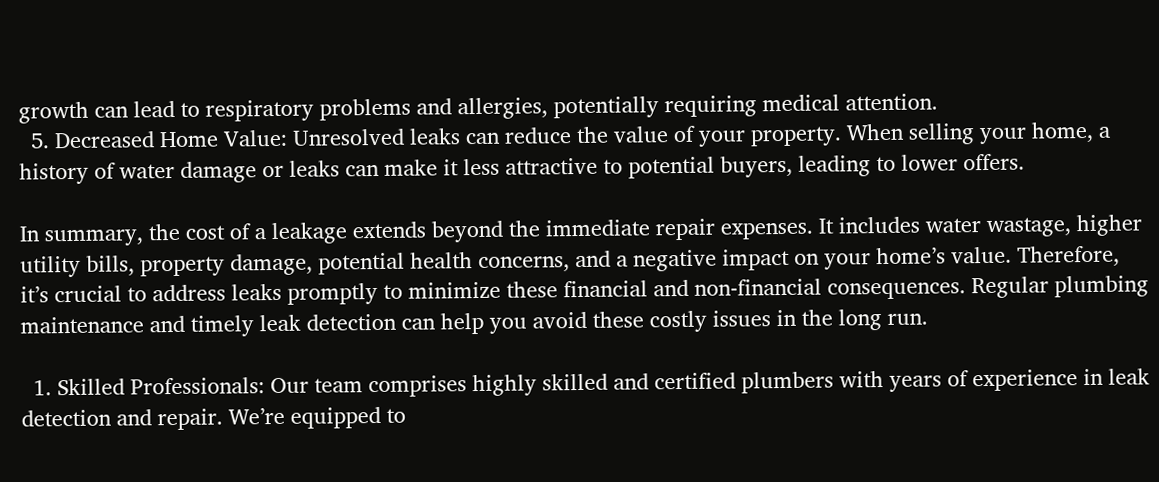growth can lead to respiratory problems and allergies, potentially requiring medical attention.
  5. Decreased Home Value: Unresolved leaks can reduce the value of your property. When selling your home, a history of water damage or leaks can make it less attractive to potential buyers, leading to lower offers.

In summary, the cost of a leakage extends beyond the immediate repair expenses. It includes water wastage, higher utility bills, property damage, potential health concerns, and a negative impact on your home’s value. Therefore, it’s crucial to address leaks promptly to minimize these financial and non-financial consequences. Regular plumbing maintenance and timely leak detection can help you avoid these costly issues in the long run.

  1. Skilled Professionals: Our team comprises highly skilled and certified plumbers with years of experience in leak detection and repair. We’re equipped to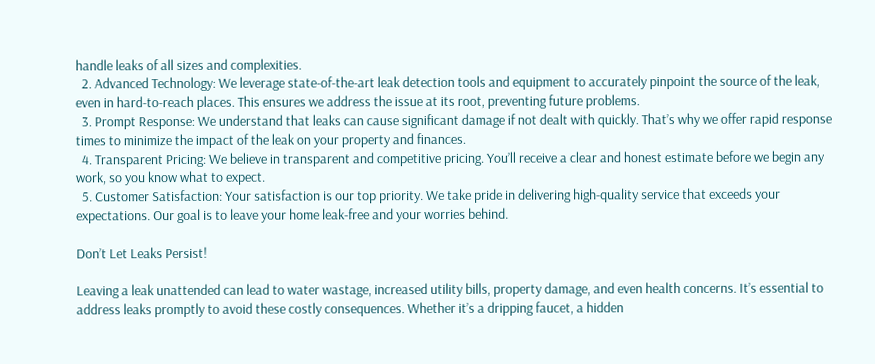handle leaks of all sizes and complexities.
  2. Advanced Technology: We leverage state-of-the-art leak detection tools and equipment to accurately pinpoint the source of the leak, even in hard-to-reach places. This ensures we address the issue at its root, preventing future problems.
  3. Prompt Response: We understand that leaks can cause significant damage if not dealt with quickly. That’s why we offer rapid response times to minimize the impact of the leak on your property and finances.
  4. Transparent Pricing: We believe in transparent and competitive pricing. You’ll receive a clear and honest estimate before we begin any work, so you know what to expect.
  5. Customer Satisfaction: Your satisfaction is our top priority. We take pride in delivering high-quality service that exceeds your expectations. Our goal is to leave your home leak-free and your worries behind.

Don’t Let Leaks Persist!

Leaving a leak unattended can lead to water wastage, increased utility bills, property damage, and even health concerns. It’s essential to address leaks promptly to avoid these costly consequences. Whether it’s a dripping faucet, a hidden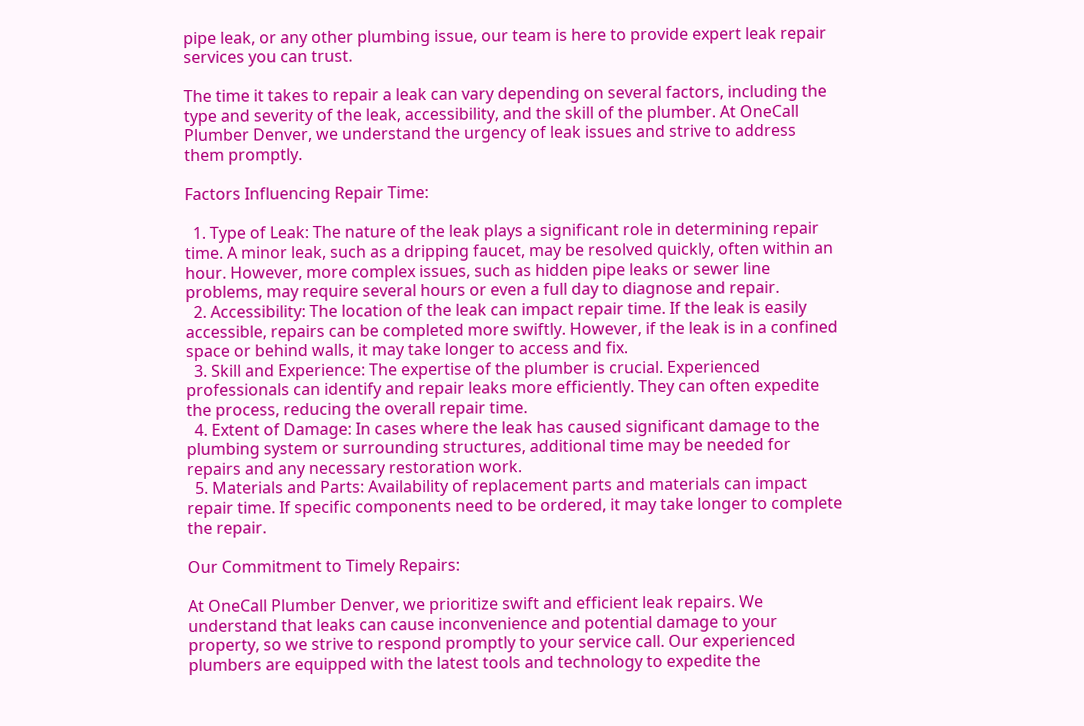pipe leak, or any other plumbing issue, our team is here to provide expert leak repair services you can trust.

The time it takes to repair a leak can vary depending on several factors, including the type and severity of the leak, accessibility, and the skill of the plumber. At OneCall Plumber Denver, we understand the urgency of leak issues and strive to address them promptly.

Factors Influencing Repair Time:

  1. Type of Leak: The nature of the leak plays a significant role in determining repair time. A minor leak, such as a dripping faucet, may be resolved quickly, often within an hour. However, more complex issues, such as hidden pipe leaks or sewer line problems, may require several hours or even a full day to diagnose and repair.
  2. Accessibility: The location of the leak can impact repair time. If the leak is easily accessible, repairs can be completed more swiftly. However, if the leak is in a confined space or behind walls, it may take longer to access and fix.
  3. Skill and Experience: The expertise of the plumber is crucial. Experienced professionals can identify and repair leaks more efficiently. They can often expedite the process, reducing the overall repair time.
  4. Extent of Damage: In cases where the leak has caused significant damage to the plumbing system or surrounding structures, additional time may be needed for repairs and any necessary restoration work.
  5. Materials and Parts: Availability of replacement parts and materials can impact repair time. If specific components need to be ordered, it may take longer to complete the repair.

Our Commitment to Timely Repairs:

At OneCall Plumber Denver, we prioritize swift and efficient leak repairs. We understand that leaks can cause inconvenience and potential damage to your property, so we strive to respond promptly to your service call. Our experienced plumbers are equipped with the latest tools and technology to expedite the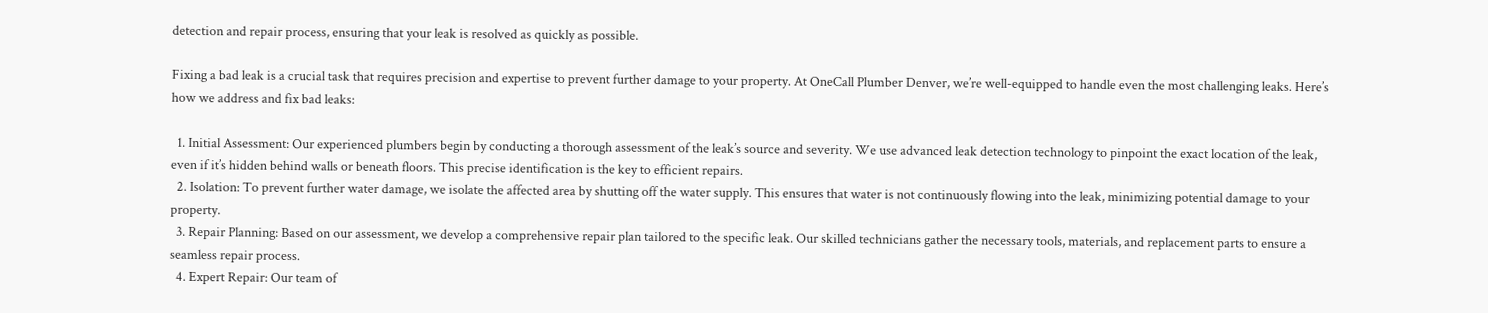detection and repair process, ensuring that your leak is resolved as quickly as possible.

Fixing a bad leak is a crucial task that requires precision and expertise to prevent further damage to your property. At OneCall Plumber Denver, we’re well-equipped to handle even the most challenging leaks. Here’s how we address and fix bad leaks:

  1. Initial Assessment: Our experienced plumbers begin by conducting a thorough assessment of the leak’s source and severity. We use advanced leak detection technology to pinpoint the exact location of the leak, even if it’s hidden behind walls or beneath floors. This precise identification is the key to efficient repairs.
  2. Isolation: To prevent further water damage, we isolate the affected area by shutting off the water supply. This ensures that water is not continuously flowing into the leak, minimizing potential damage to your property.
  3. Repair Planning: Based on our assessment, we develop a comprehensive repair plan tailored to the specific leak. Our skilled technicians gather the necessary tools, materials, and replacement parts to ensure a seamless repair process.
  4. Expert Repair: Our team of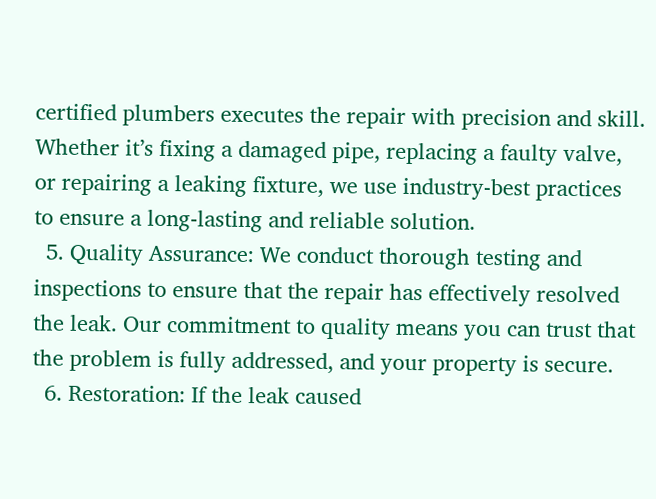certified plumbers executes the repair with precision and skill. Whether it’s fixing a damaged pipe, replacing a faulty valve, or repairing a leaking fixture, we use industry-best practices to ensure a long-lasting and reliable solution.
  5. Quality Assurance: We conduct thorough testing and inspections to ensure that the repair has effectively resolved the leak. Our commitment to quality means you can trust that the problem is fully addressed, and your property is secure.
  6. Restoration: If the leak caused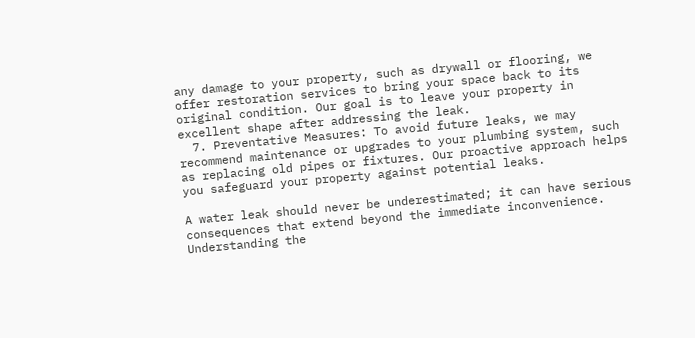any damage to your property, such as drywall or flooring, we offer restoration services to bring your space back to its original condition. Our goal is to leave your property in excellent shape after addressing the leak.
  7. Preventative Measures: To avoid future leaks, we may recommend maintenance or upgrades to your plumbing system, such as replacing old pipes or fixtures. Our proactive approach helps you safeguard your property against potential leaks.

A water leak should never be underestimated; it can have serious consequences that extend beyond the immediate inconvenience. Understanding the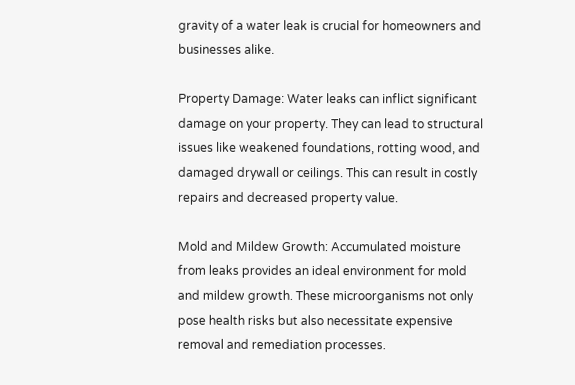gravity of a water leak is crucial for homeowners and businesses alike.

Property Damage: Water leaks can inflict significant damage on your property. They can lead to structural issues like weakened foundations, rotting wood, and damaged drywall or ceilings. This can result in costly repairs and decreased property value.

Mold and Mildew Growth: Accumulated moisture from leaks provides an ideal environment for mold and mildew growth. These microorganisms not only pose health risks but also necessitate expensive removal and remediation processes.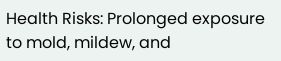Health Risks: Prolonged exposure to mold, mildew, and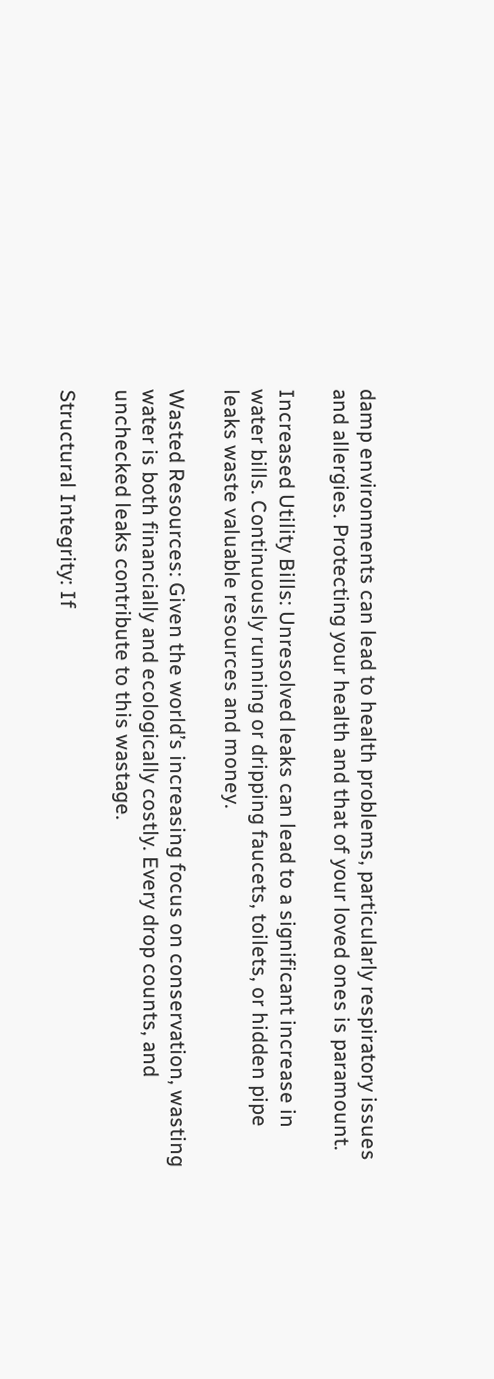damp environments can lead to health problems, particularly respiratory issues and allergies. Protecting your health and that of your loved ones is paramount.

Increased Utility Bills: Unresolved leaks can lead to a significant increase in water bills. Continuously running or dripping faucets, toilets, or hidden pipe leaks waste valuable resources and money.

Wasted Resources: Given the world’s increasing focus on conservation, wasting water is both financially and ecologically costly. Every drop counts, and unchecked leaks contribute to this wastage.

Structural Integrity: If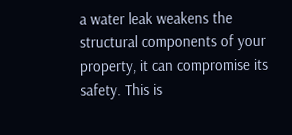a water leak weakens the structural components of your property, it can compromise its safety. This is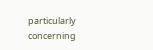particularly concerning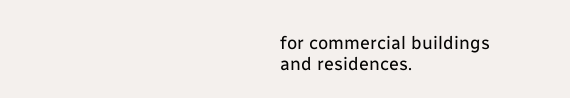for commercial buildings and residences.